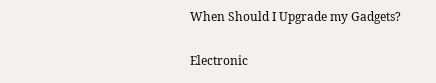When Should I Upgrade my Gadgets?

Electronic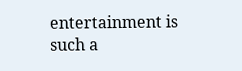entertainment is such a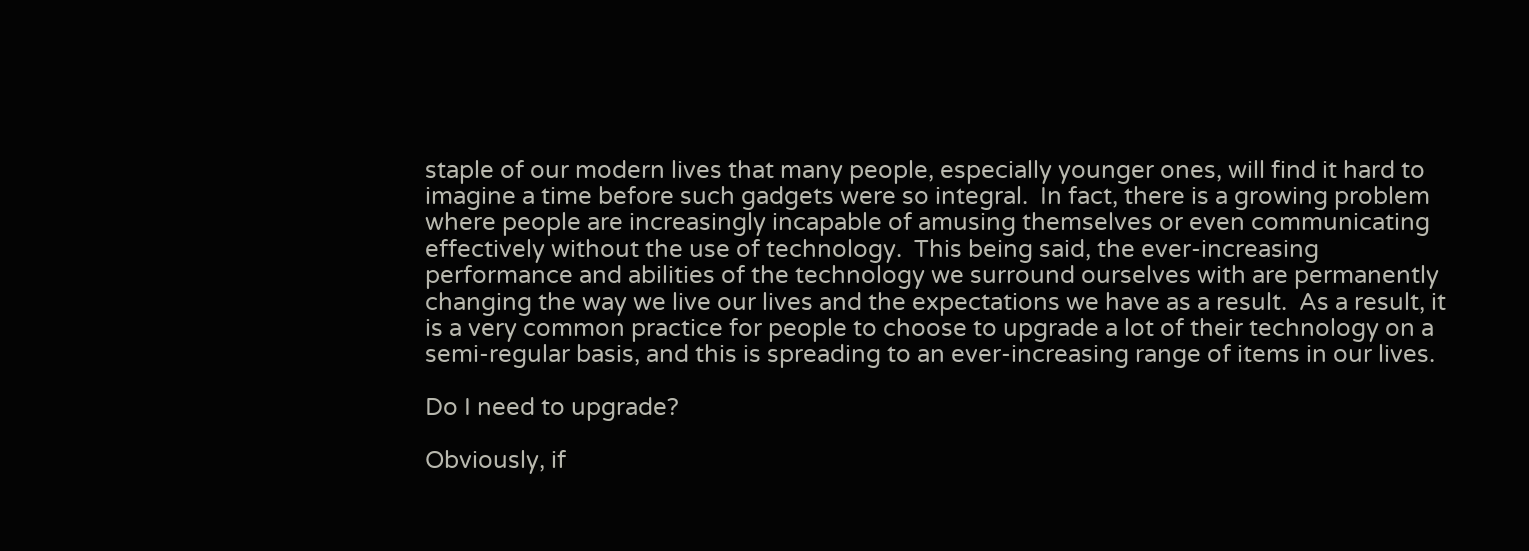staple of our modern lives that many people, especially younger ones, will find it hard to imagine a time before such gadgets were so integral.  In fact, there is a growing problem where people are increasingly incapable of amusing themselves or even communicating effectively without the use of technology.  This being said, the ever-increasing performance and abilities of the technology we surround ourselves with are permanently changing the way we live our lives and the expectations we have as a result.  As a result, it is a very common practice for people to choose to upgrade a lot of their technology on a semi-regular basis, and this is spreading to an ever-increasing range of items in our lives.

Do I need to upgrade?

Obviously, if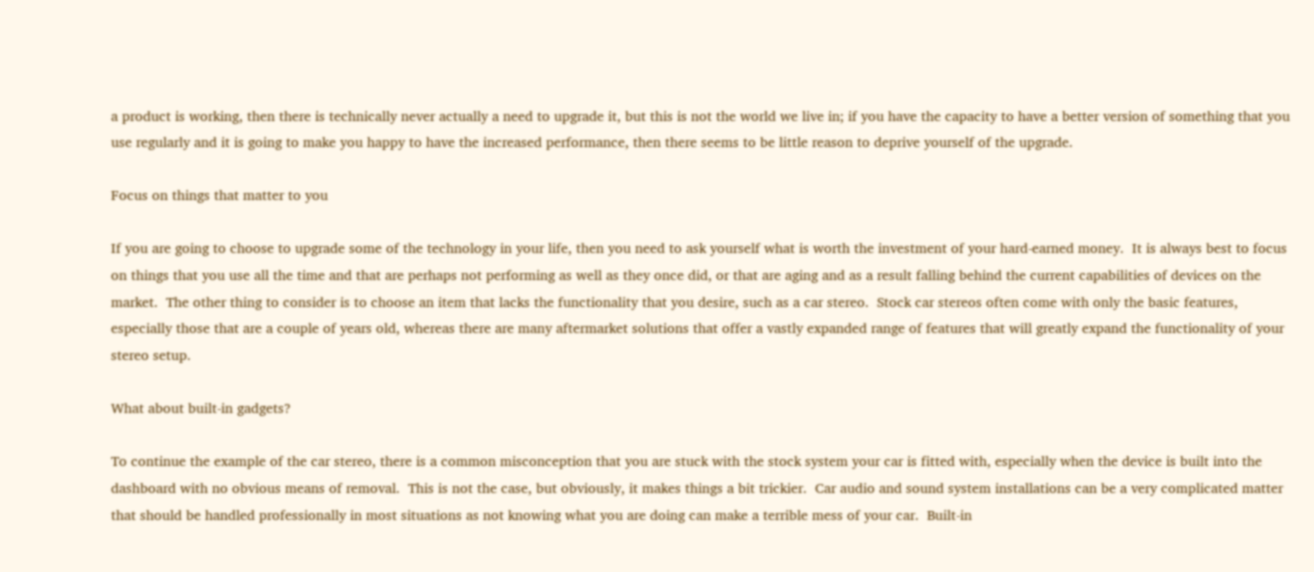a product is working, then there is technically never actually a need to upgrade it, but this is not the world we live in; if you have the capacity to have a better version of something that you use regularly and it is going to make you happy to have the increased performance, then there seems to be little reason to deprive yourself of the upgrade.

Focus on things that matter to you

If you are going to choose to upgrade some of the technology in your life, then you need to ask yourself what is worth the investment of your hard-earned money.  It is always best to focus on things that you use all the time and that are perhaps not performing as well as they once did, or that are aging and as a result falling behind the current capabilities of devices on the market.  The other thing to consider is to choose an item that lacks the functionality that you desire, such as a car stereo.  Stock car stereos often come with only the basic features, especially those that are a couple of years old, whereas there are many aftermarket solutions that offer a vastly expanded range of features that will greatly expand the functionality of your stereo setup.

What about built-in gadgets?

To continue the example of the car stereo, there is a common misconception that you are stuck with the stock system your car is fitted with, especially when the device is built into the dashboard with no obvious means of removal.  This is not the case, but obviously, it makes things a bit trickier.  Car audio and sound system installations can be a very complicated matter that should be handled professionally in most situations as not knowing what you are doing can make a terrible mess of your car.  Built-in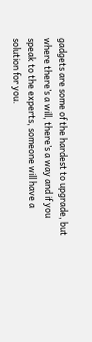gadgets are some of the hardest to upgrade, but where there’s a will, there’s a way and if you speak to the experts, someone will have a solution for you.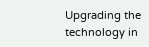Upgrading the technology in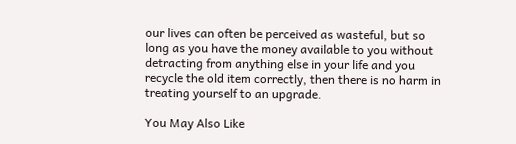our lives can often be perceived as wasteful, but so long as you have the money available to you without detracting from anything else in your life and you recycle the old item correctly, then there is no harm in treating yourself to an upgrade.

You May Also Like